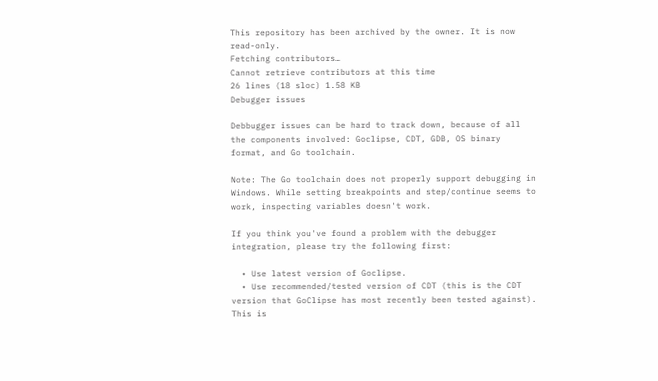This repository has been archived by the owner. It is now read-only.
Fetching contributors…
Cannot retrieve contributors at this time
26 lines (18 sloc) 1.58 KB
Debugger issues

Debbugger issues can be hard to track down, because of all the components involved: Goclipse, CDT, GDB, OS binary format, and Go toolchain.

Note: The Go toolchain does not properly support debugging in Windows. While setting breakpoints and step/continue seems to work, inspecting variables doesn't work.

If you think you've found a problem with the debugger integration, please try the following first:

  • Use latest version of Goclipse.
  • Use recommended/tested version of CDT (this is the CDT version that GoClipse has most recently been tested against). This is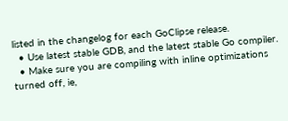listed in the changelog for each GoClipse release.
  • Use latest stable GDB, and the latest stable Go compiler.
  • Make sure you are compiling with inline optimizations turned off, ie,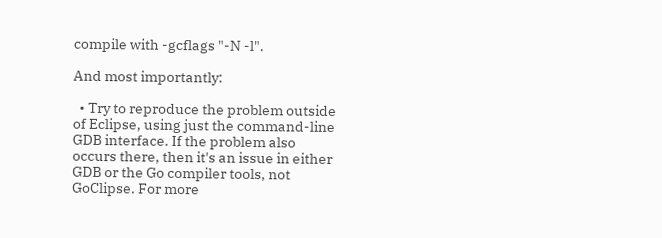compile with -gcflags "-N -l".

And most importantly:

  • Try to reproduce the problem outside of Eclipse, using just the command-line GDB interface. If the problem also occurs there, then it's an issue in either GDB or the Go compiler tools, not GoClipse. For more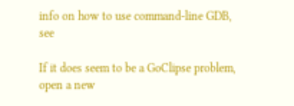info on how to use command-line GDB, see

If it does seem to be a GoClipse problem, open a new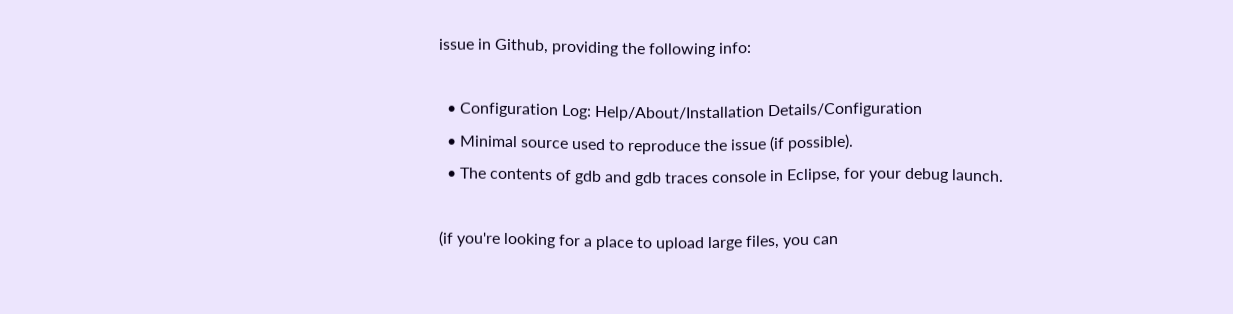issue in Github, providing the following info:

  • Configuration Log: Help/About/Installation Details/Configuration
  • Minimal source used to reproduce the issue (if possible).
  • The contents of gdb and gdb traces console in Eclipse, for your debug launch.

(if you're looking for a place to upload large files, you can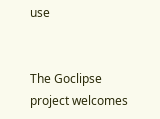use


The Goclipse project welcomes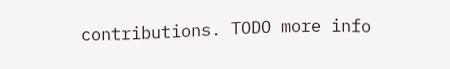contributions. TODO more info